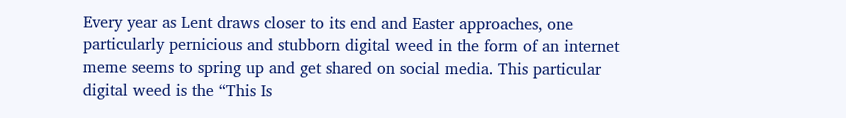Every year as Lent draws closer to its end and Easter approaches, one particularly pernicious and stubborn digital weed in the form of an internet meme seems to spring up and get shared on social media. This particular digital weed is the “This Is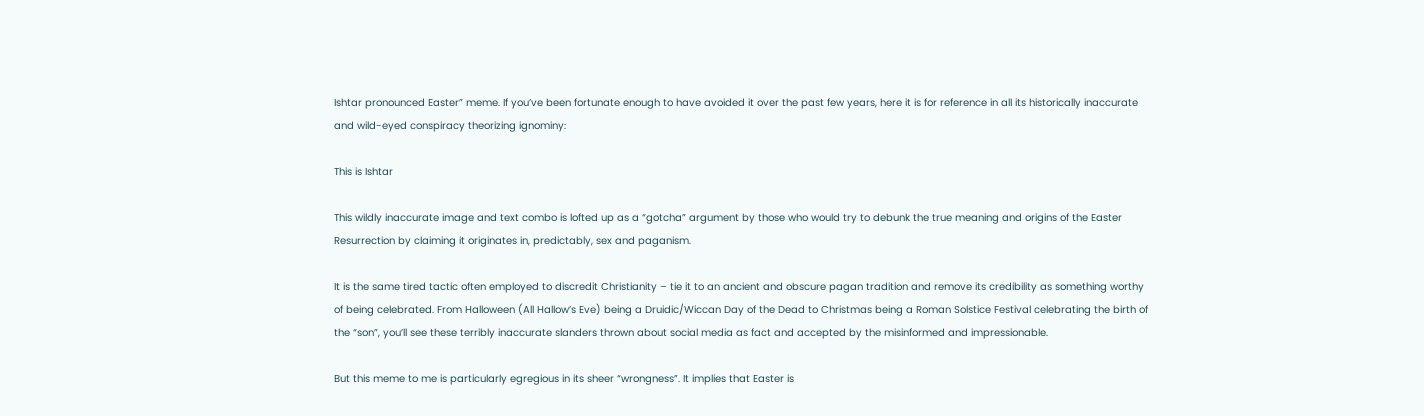Ishtar pronounced Easter” meme. If you’ve been fortunate enough to have avoided it over the past few years, here it is for reference in all its historically inaccurate and wild-eyed conspiracy theorizing ignominy:

This is Ishtar

This wildly inaccurate image and text combo is lofted up as a “gotcha” argument by those who would try to debunk the true meaning and origins of the Easter Resurrection by claiming it originates in, predictably, sex and paganism.

It is the same tired tactic often employed to discredit Christianity – tie it to an ancient and obscure pagan tradition and remove its credibility as something worthy of being celebrated. From Halloween (All Hallow’s Eve) being a Druidic/Wiccan Day of the Dead to Christmas being a Roman Solstice Festival celebrating the birth of the “son”, you’ll see these terribly inaccurate slanders thrown about social media as fact and accepted by the misinformed and impressionable.

But this meme to me is particularly egregious in its sheer “wrongness”. It implies that Easter is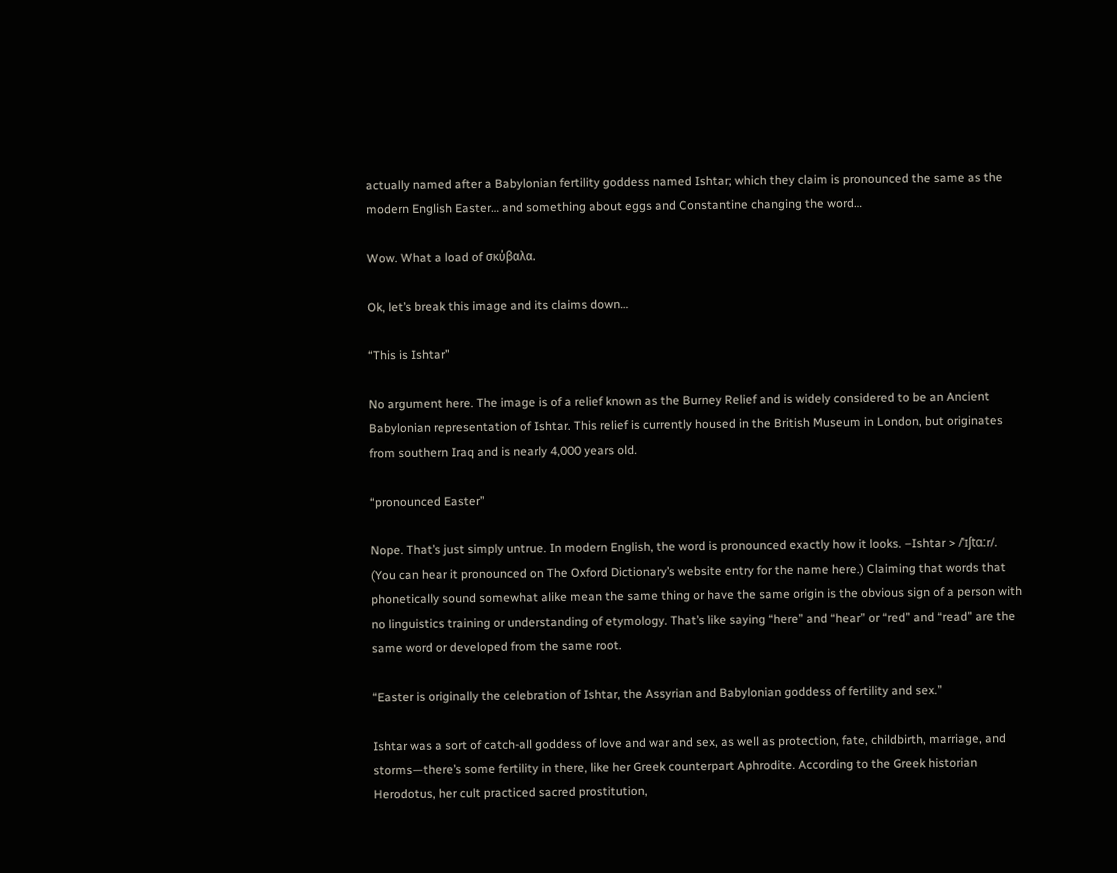actually named after a Babylonian fertility goddess named Ishtar; which they claim is pronounced the same as the modern English Easter… and something about eggs and Constantine changing the word…

Wow. What a load of σκύβαλα.

Ok, let’s break this image and its claims down…

“This is Ishtar”

No argument here. The image is of a relief known as the Burney Relief and is widely considered to be an Ancient Babylonian representation of Ishtar. This relief is currently housed in the British Museum in London, but originates from southern Iraq and is nearly 4,000 years old.

“pronounced Easter”

Nope. That’s just simply untrue. In modern English, the word is pronounced exactly how it looks. –Ishtar > /ˈɪʃtɑːr/. (You can hear it pronounced on The Oxford Dictionary’s website entry for the name here.) Claiming that words that phonetically sound somewhat alike mean the same thing or have the same origin is the obvious sign of a person with no linguistics training or understanding of etymology. That’s like saying “here” and “hear” or “red” and “read” are the same word or developed from the same root.

“Easter is originally the celebration of Ishtar, the Assyrian and Babylonian goddess of fertility and sex.”

Ishtar was a sort of catch-all goddess of love and war and sex, as well as protection, fate, childbirth, marriage, and storms—there’s some fertility in there, like her Greek counterpart Aphrodite. According to the Greek historian Herodotus, her cult practiced sacred prostitution,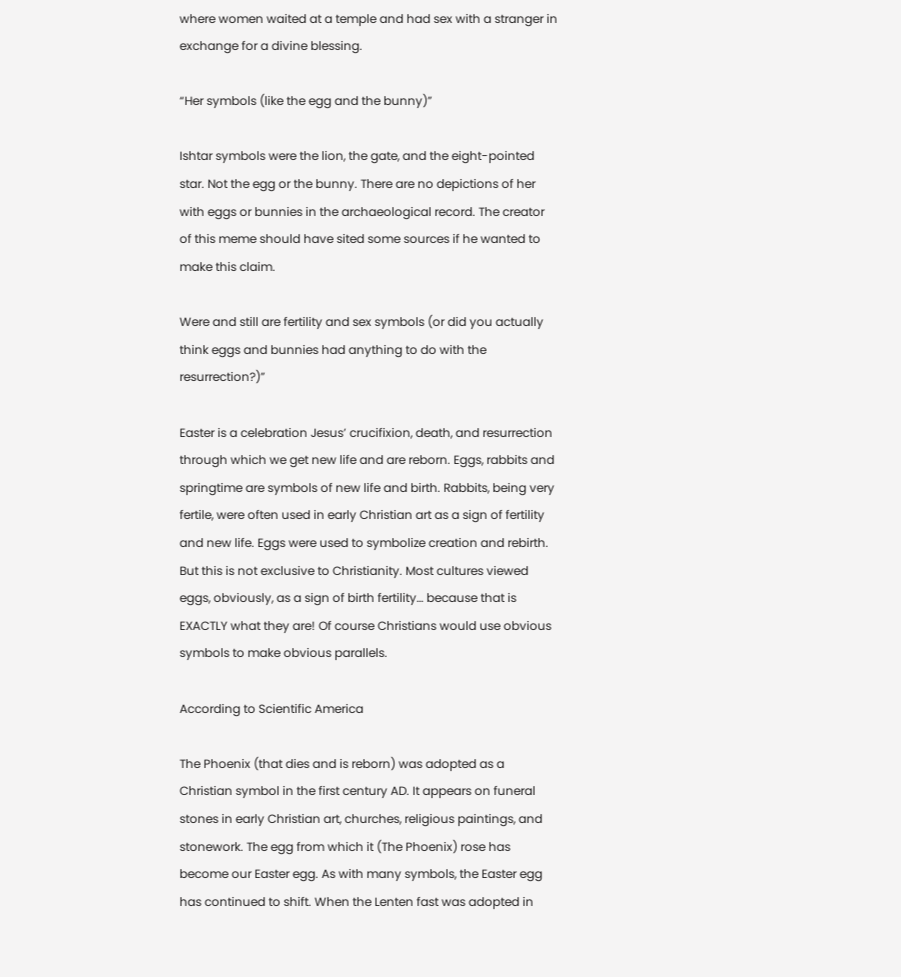where women waited at a temple and had sex with a stranger in exchange for a divine blessing.

“Her symbols (like the egg and the bunny)”

Ishtar symbols were the lion, the gate, and the eight-pointed star. Not the egg or the bunny. There are no depictions of her with eggs or bunnies in the archaeological record. The creator of this meme should have sited some sources if he wanted to make this claim.

Were and still are fertility and sex symbols (or did you actually think eggs and bunnies had anything to do with the resurrection?)”

Easter is a celebration Jesus’ crucifixion, death, and resurrection through which we get new life and are reborn. Eggs, rabbits and springtime are symbols of new life and birth. Rabbits, being very fertile, were often used in early Christian art as a sign of fertility and new life. Eggs were used to symbolize creation and rebirth. But this is not exclusive to Christianity. Most cultures viewed eggs, obviously, as a sign of birth fertility… because that is EXACTLY what they are! Of course Christians would use obvious symbols to make obvious parallels.

According to Scientific America

The Phoenix (that dies and is reborn) was adopted as a Christian symbol in the first century AD. It appears on funeral stones in early Christian art, churches, religious paintings, and stonework. The egg from which it (The Phoenix) rose has become our Easter egg. As with many symbols, the Easter egg has continued to shift. When the Lenten fast was adopted in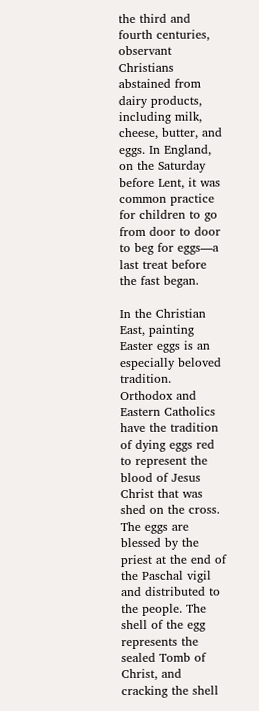the third and fourth centuries, observant Christians abstained from dairy products, including milk, cheese, butter, and eggs. In England, on the Saturday before Lent, it was common practice for children to go from door to door to beg for eggs—a last treat before the fast began.

In the Christian East, painting Easter eggs is an especially beloved tradition. Orthodox and Eastern Catholics have the tradition of dying eggs red to represent the blood of Jesus Christ that was shed on the cross. The eggs are blessed by the priest at the end of the Paschal vigil and distributed to the people. The shell of the egg represents the sealed Tomb of Christ, and cracking the shell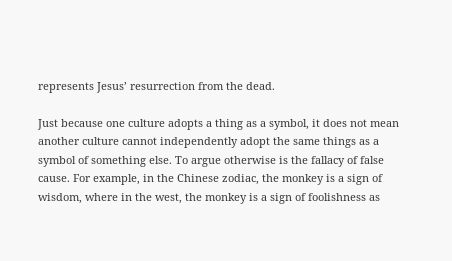represents Jesus’ resurrection from the dead.

Just because one culture adopts a thing as a symbol, it does not mean another culture cannot independently adopt the same things as a symbol of something else. To argue otherwise is the fallacy of false cause. For example, in the Chinese zodiac, the monkey is a sign of wisdom, where in the west, the monkey is a sign of foolishness as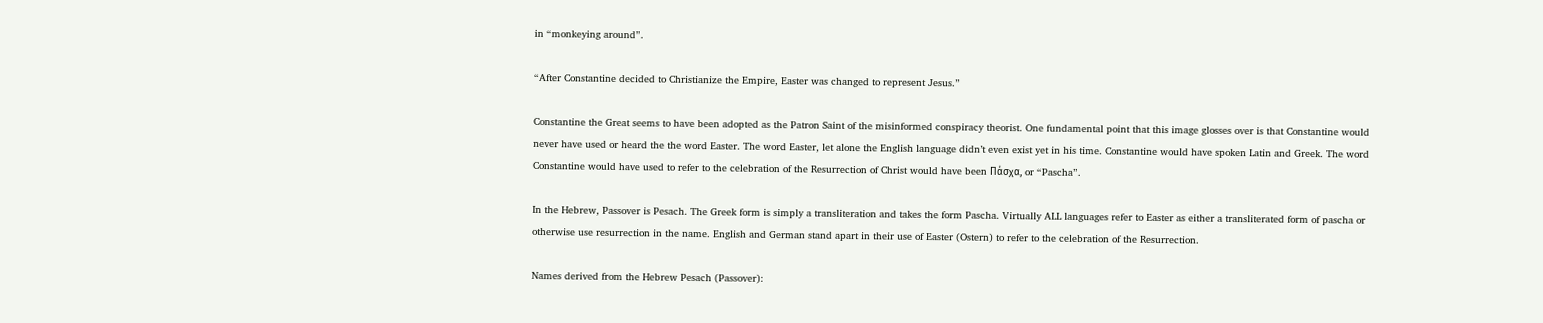in “monkeying around”.

“After Constantine decided to Christianize the Empire, Easter was changed to represent Jesus.”

Constantine the Great seems to have been adopted as the Patron Saint of the misinformed conspiracy theorist. One fundamental point that this image glosses over is that Constantine would never have used or heard the the word Easter. The word Easter, let alone the English language didn’t even exist yet in his time. Constantine would have spoken Latin and Greek. The word Constantine would have used to refer to the celebration of the Resurrection of Christ would have been Πάσχα, or “Pascha”.

In the Hebrew, Passover is Pesach. The Greek form is simply a transliteration and takes the form Pascha. Virtually ALL languages refer to Easter as either a transliterated form of pascha or otherwise use resurrection in the name. English and German stand apart in their use of Easter (Ostern) to refer to the celebration of the Resurrection.

Names derived from the Hebrew Pesach (Passover):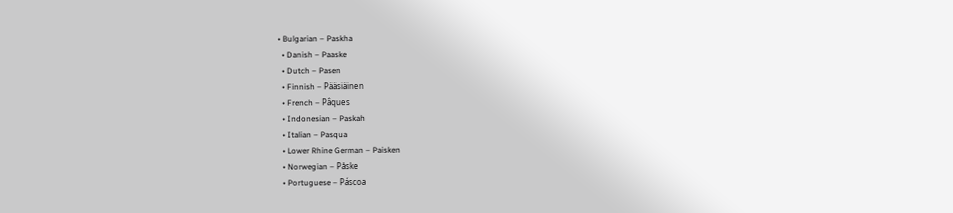• Bulgarian – Paskha
  • Danish – Paaske
  • Dutch – Pasen
  • Finnish – Pääsiäinen
  • French – Pâques
  • Indonesian – Paskah
  • Italian – Pasqua
  • Lower Rhine German – Paisken
  • Norwegian – Påske
  • Portuguese – Páscoa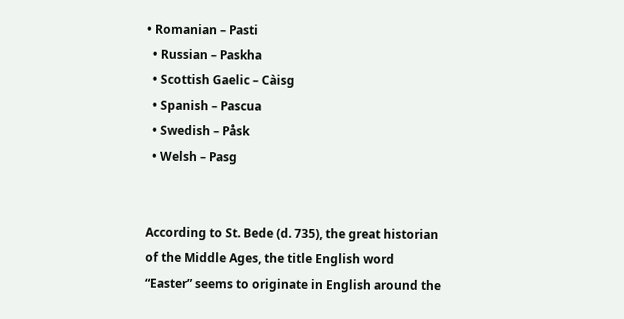• Romanian – Pasti
  • Russian – Paskha
  • Scottish Gaelic – Càisg
  • Spanish – Pascua
  • Swedish – Påsk
  • Welsh – Pasg


According to St. Bede (d. 735), the great historian of the Middle Ages, the title English word “Easter” seems to originate in English around the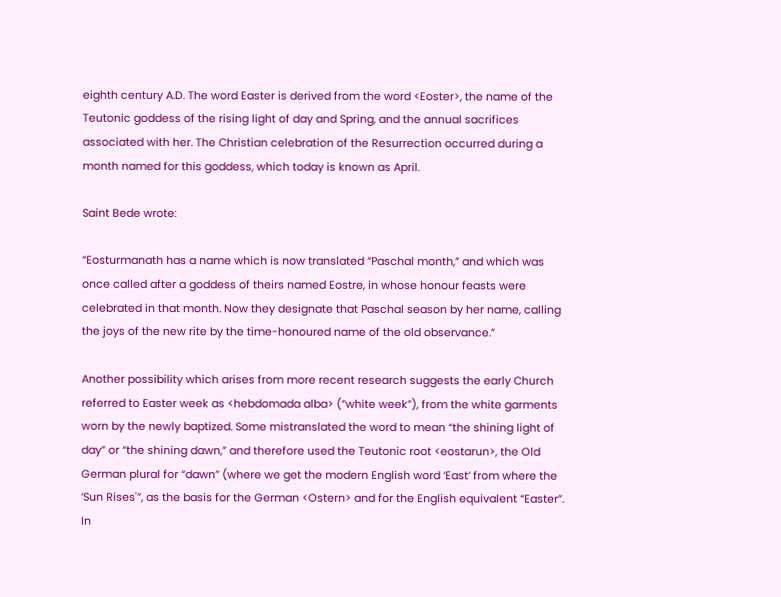eighth century A.D. The word Easter is derived from the word <Eoster>, the name of the Teutonic goddess of the rising light of day and Spring, and the annual sacrifices associated with her. The Christian celebration of the Resurrection occurred during a month named for this goddess, which today is known as April.

Saint Bede wrote:

“Eosturmanath has a name which is now translated “Paschal month,” and which was once called after a goddess of theirs named Eostre, in whose honour feasts were celebrated in that month. Now they designate that Paschal season by her name, calling the joys of the new rite by the time-honoured name of the old observance.”

Another possibility which arises from more recent research suggests the early Church referred to Easter week as <hebdomada alba> (“white week”), from the white garments worn by the newly baptized. Some mistranslated the word to mean “the shining light of day” or “the shining dawn,” and therefore used the Teutonic root <eostarun>, the Old German plural for “dawn” (where we get the modern English word ‘East’ from where the ‘Sun Rises'”, as the basis for the German <Ostern> and for the English equivalent “Easter”. In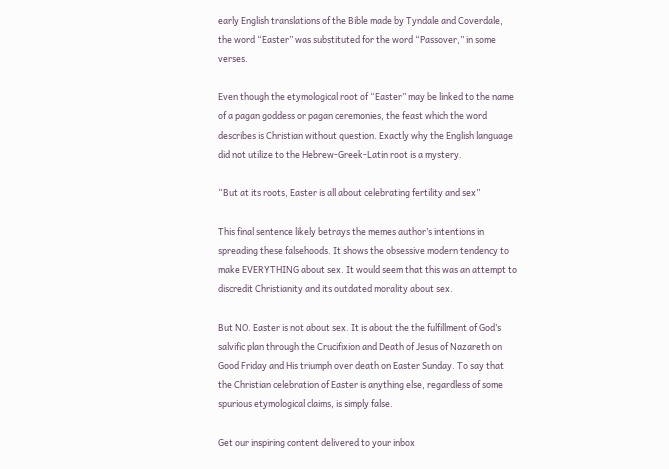early English translations of the Bible made by Tyndale and Coverdale, the word “Easter” was substituted for the word “Passover,” in some verses.

Even though the etymological root of “Easter” may be linked to the name of a pagan goddess or pagan ceremonies, the feast which the word describes is Christian without question. Exactly why the English language did not utilize to the Hebrew-Greek-Latin root is a mystery.

“But at its roots, Easter is all about celebrating fertility and sex”

This final sentence likely betrays the memes author’s intentions in spreading these falsehoods. It shows the obsessive modern tendency to make EVERYTHING about sex. It would seem that this was an attempt to discredit Christianity and its outdated morality about sex.

But NO. Easter is not about sex. It is about the the fulfillment of God’s salvific plan through the Crucifixion and Death of Jesus of Nazareth on Good Friday and His triumph over death on Easter Sunday. To say that the Christian celebration of Easter is anything else, regardless of some spurious etymological claims, is simply false.

Get our inspiring content delivered to your inbox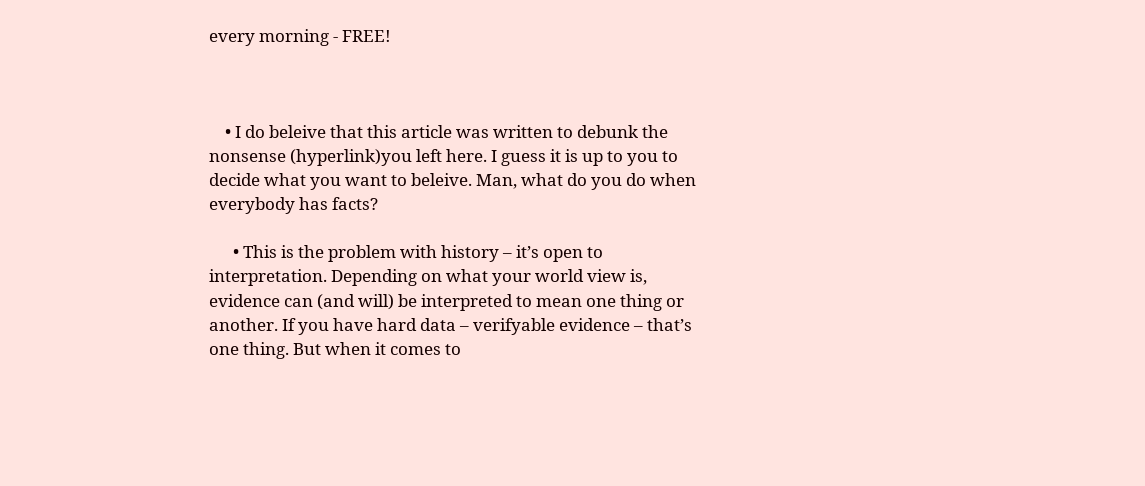every morning - FREE!



    • I do beleive that this article was written to debunk the nonsense (hyperlink)you left here. I guess it is up to you to decide what you want to beleive. Man, what do you do when everybody has facts?

      • This is the problem with history – it’s open to interpretation. Depending on what your world view is, evidence can (and will) be interpreted to mean one thing or another. If you have hard data – verifyable evidence – that’s one thing. But when it comes to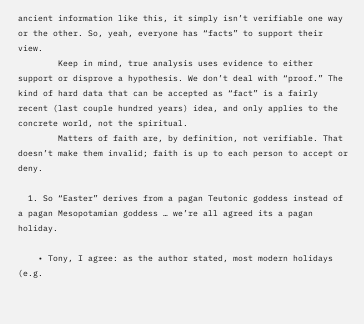ancient information like this, it simply isn’t verifiable one way or the other. So, yeah, everyone has “facts” to support their view.
        Keep in mind, true analysis uses evidence to either support or disprove a hypothesis. We don’t deal with “proof.” The kind of hard data that can be accepted as “fact” is a fairly recent (last couple hundred years) idea, and only applies to the concrete world, not the spiritual.
        Matters of faith are, by definition, not verifiable. That doesn’t make them invalid; faith is up to each person to accept or deny.

  1. So “Easter” derives from a pagan Teutonic goddess instead of a pagan Mesopotamian goddess … we’re all agreed its a pagan holiday.

    • Tony, I agree: as the author stated, most modern holidays (e.g.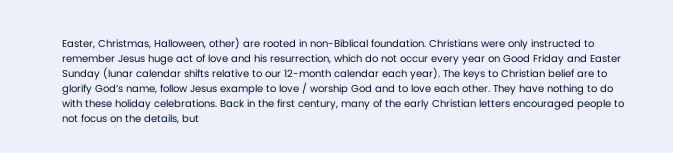Easter, Christmas, Halloween, other) are rooted in non-Biblical foundation. Christians were only instructed to remember Jesus huge act of love and his resurrection, which do not occur every year on Good Friday and Easter Sunday (lunar calendar shifts relative to our 12-month calendar each year). The keys to Christian belief are to glorify God’s name, follow Jesus example to love / worship God and to love each other. They have nothing to do with these holiday celebrations. Back in the first century, many of the early Christian letters encouraged people to not focus on the details, but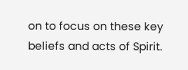on to focus on these key beliefs and acts of Spirit.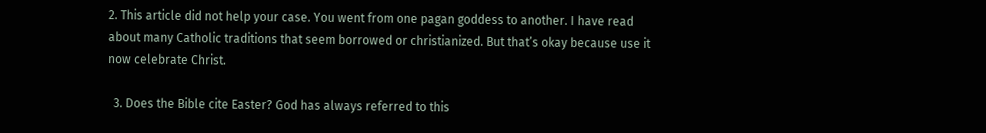2. This article did not help your case. You went from one pagan goddess to another. I have read about many Catholic traditions that seem borrowed or christianized. But that’s okay because use it now celebrate Christ.

  3. Does the Bible cite Easter? God has always referred to this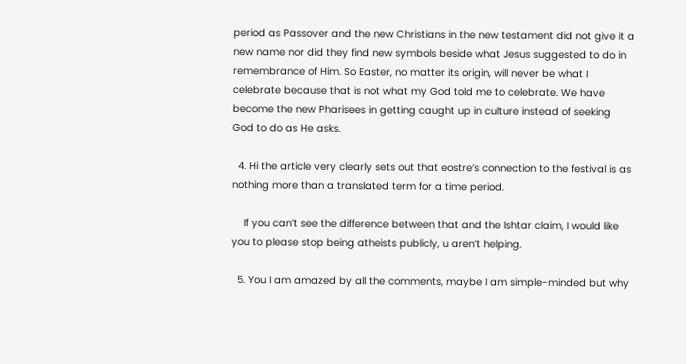period as Passover and the new Christians in the new testament did not give it a new name nor did they find new symbols beside what Jesus suggested to do in remembrance of Him. So Easter, no matter its origin, will never be what I celebrate because that is not what my God told me to celebrate. We have become the new Pharisees in getting caught up in culture instead of seeking God to do as He asks.

  4. Hi the article very clearly sets out that eostre’s connection to the festival is as nothing more than a translated term for a time period.

    If you can’t see the difference between that and the Ishtar claim, I would like you to please stop being atheists publicly, u aren’t helping.

  5. You I am amazed by all the comments, maybe I am simple-minded but why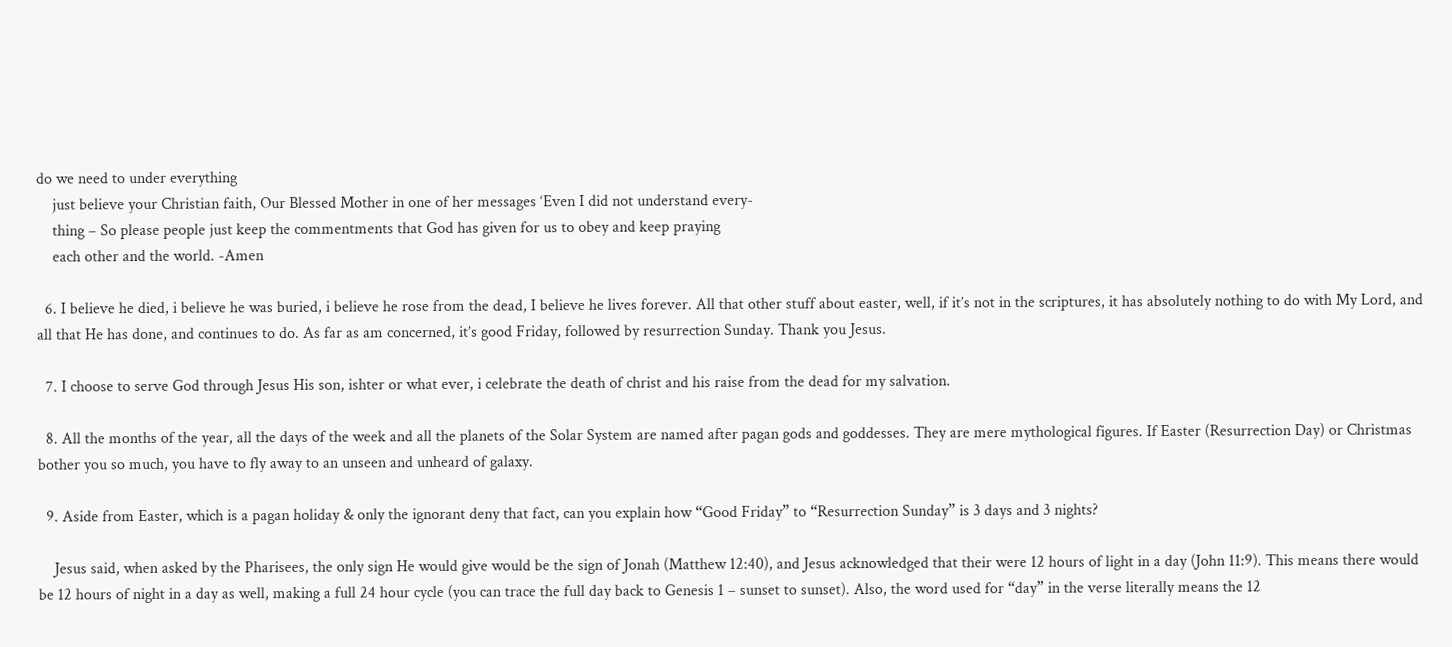do we need to under everything
    just believe your Christian faith, Our Blessed Mother in one of her messages ‘Even I did not understand every-
    thing – So please people just keep the commentments that God has given for us to obey and keep praying
    each other and the world. -Amen

  6. I believe he died, i believe he was buried, i believe he rose from the dead, I believe he lives forever. All that other stuff about easter, well, if it’s not in the scriptures, it has absolutely nothing to do with My Lord, and all that He has done, and continues to do. As far as am concerned, it’s good Friday, followed by resurrection Sunday. Thank you Jesus.

  7. I choose to serve God through Jesus His son, ishter or what ever, i celebrate the death of christ and his raise from the dead for my salvation.

  8. All the months of the year, all the days of the week and all the planets of the Solar System are named after pagan gods and goddesses. They are mere mythological figures. If Easter (Resurrection Day) or Christmas bother you so much, you have to fly away to an unseen and unheard of galaxy.

  9. Aside from Easter, which is a pagan holiday & only the ignorant deny that fact, can you explain how “Good Friday” to “Resurrection Sunday” is 3 days and 3 nights?

    Jesus said, when asked by the Pharisees, the only sign He would give would be the sign of Jonah (Matthew 12:40), and Jesus acknowledged that their were 12 hours of light in a day (John 11:9). This means there would be 12 hours of night in a day as well, making a full 24 hour cycle (you can trace the full day back to Genesis 1 – sunset to sunset). Also, the word used for “day” in the verse literally means the 12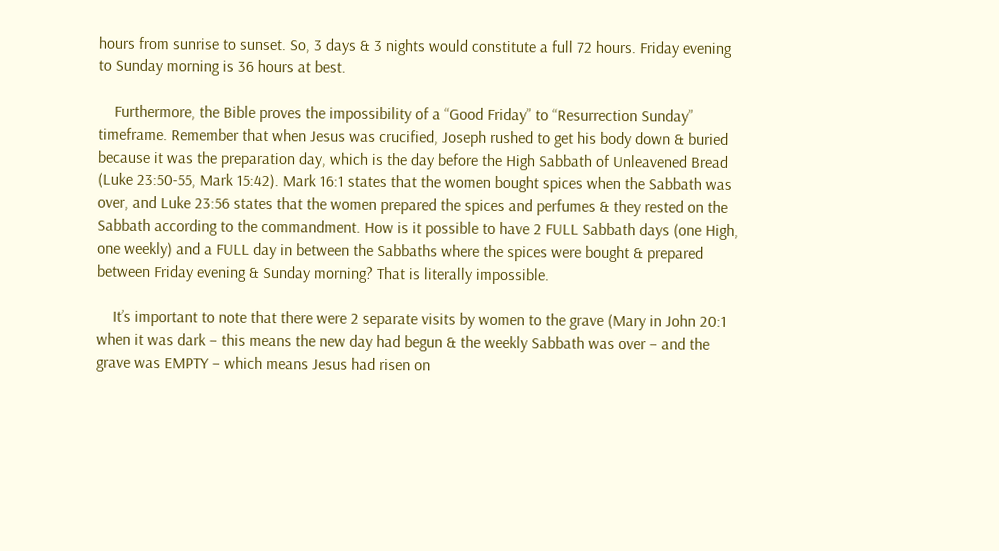hours from sunrise to sunset. So, 3 days & 3 nights would constitute a full 72 hours. Friday evening to Sunday morning is 36 hours at best.

    Furthermore, the Bible proves the impossibility of a “Good Friday” to “Resurrection Sunday” timeframe. Remember that when Jesus was crucified, Joseph rushed to get his body down & buried because it was the preparation day, which is the day before the High Sabbath of Unleavened Bread (Luke 23:50-55, Mark 15:42). Mark 16:1 states that the women bought spices when the Sabbath was over, and Luke 23:56 states that the women prepared the spices and perfumes & they rested on the Sabbath according to the commandment. How is it possible to have 2 FULL Sabbath days (one High, one weekly) and a FULL day in between the Sabbaths where the spices were bought & prepared between Friday evening & Sunday morning? That is literally impossible.

    It’s important to note that there were 2 separate visits by women to the grave (Mary in John 20:1 when it was dark – this means the new day had begun & the weekly Sabbath was over – and the grave was EMPTY – which means Jesus had risen on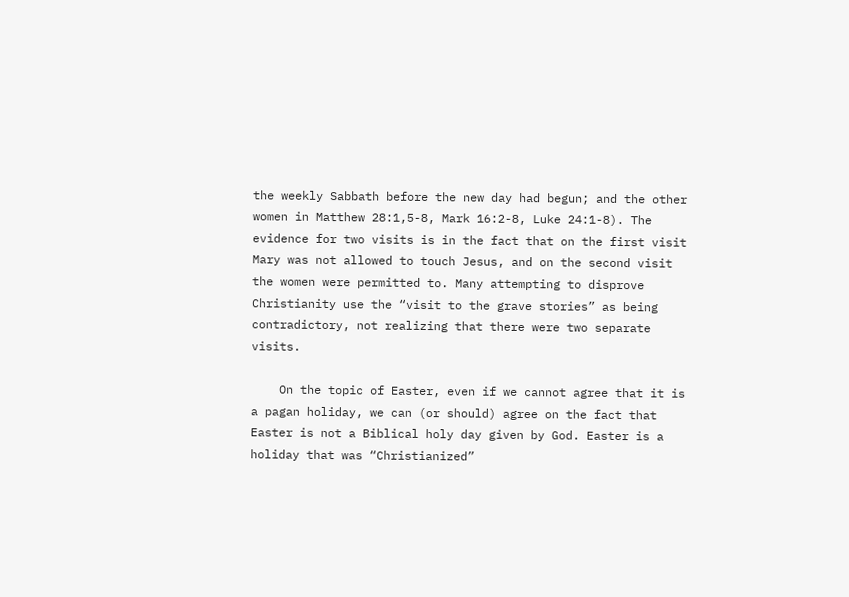the weekly Sabbath before the new day had begun; and the other women in Matthew 28:1,5-8, Mark 16:2-8, Luke 24:1-8). The evidence for two visits is in the fact that on the first visit Mary was not allowed to touch Jesus, and on the second visit the women were permitted to. Many attempting to disprove Christianity use the “visit to the grave stories” as being contradictory, not realizing that there were two separate visits.

    On the topic of Easter, even if we cannot agree that it is a pagan holiday, we can (or should) agree on the fact that Easter is not a Biblical holy day given by God. Easter is a holiday that was “Christianized”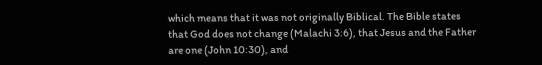which means that it was not originally Biblical. The Bible states that God does not change (Malachi 3:6), that Jesus and the Father are one (John 10:30), and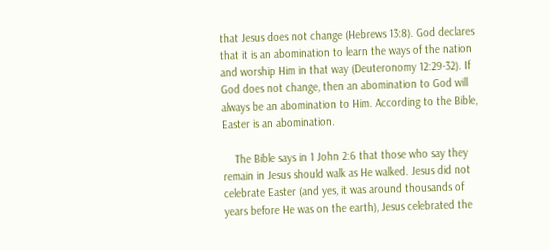that Jesus does not change (Hebrews 13:8). God declares that it is an abomination to learn the ways of the nation and worship Him in that way (Deuteronomy 12:29-32). If God does not change, then an abomination to God will always be an abomination to Him. According to the Bible, Easter is an abomination.

    The Bible says in 1 John 2:6 that those who say they remain in Jesus should walk as He walked. Jesus did not celebrate Easter (and yes, it was around thousands of years before He was on the earth), Jesus celebrated the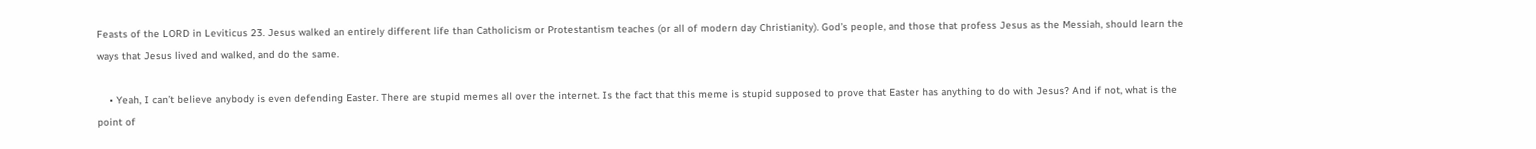Feasts of the LORD in Leviticus 23. Jesus walked an entirely different life than Catholicism or Protestantism teaches (or all of modern day Christianity). God’s people, and those that profess Jesus as the Messiah, should learn the ways that Jesus lived and walked, and do the same.

    • Yeah, I can’t believe anybody is even defending Easter. There are stupid memes all over the internet. Is the fact that this meme is stupid supposed to prove that Easter has anything to do with Jesus? And if not, what is the point of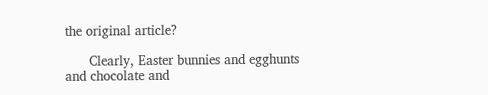the original article?

      Clearly, Easter bunnies and egghunts and chocolate and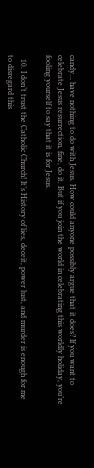candy… have nothing to do with Jesus. How could anyone possibly argue that it does? If you want to celebrate Jesus resurrection, fine, do it. But if you join the world in celebrating this worldly holiday, you’re fooling yourself to say that it is for Jesus.

  10. I don’t trust the Catholic Church! It’s History of lies, deceit, power lust, and murder is enough for me to disregard this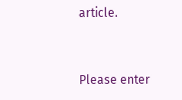article.


Please enter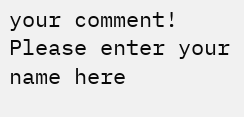your comment!
Please enter your name here